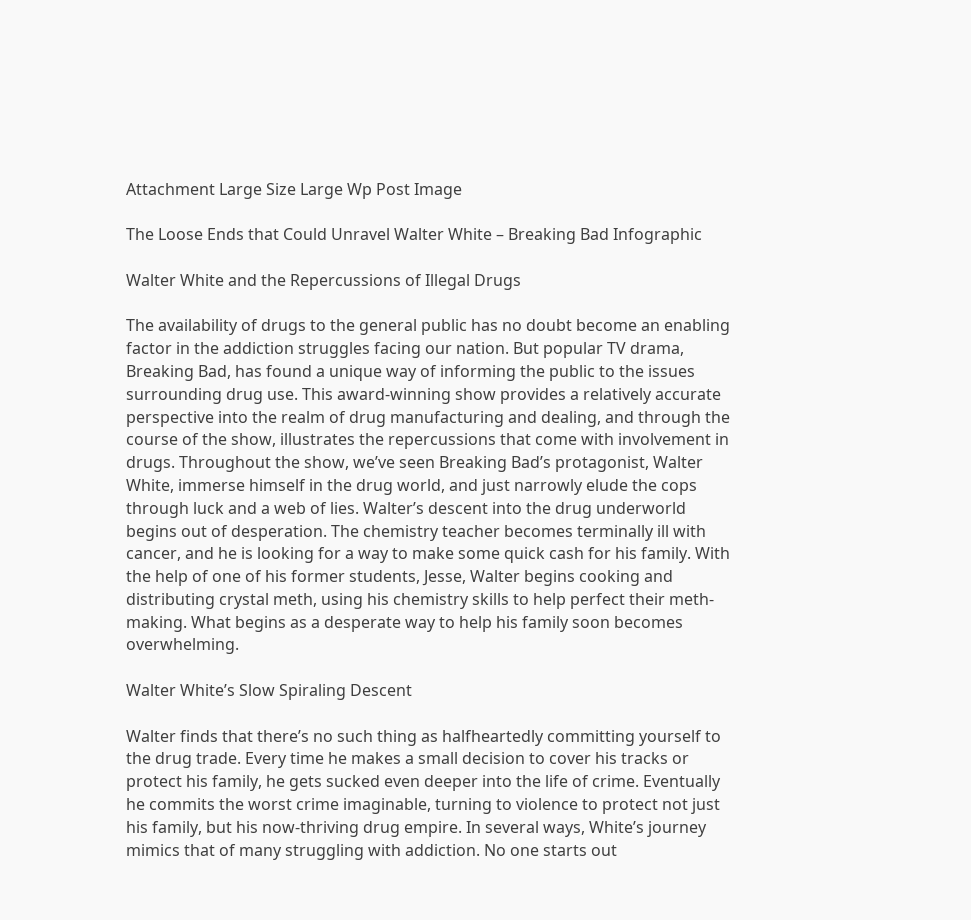Attachment Large Size Large Wp Post Image

The Loose Ends that Could Unravel Walter White – Breaking Bad Infographic

Walter White and the Repercussions of Illegal Drugs

The availability of drugs to the general public has no doubt become an enabling factor in the addiction struggles facing our nation. But popular TV drama, Breaking Bad, has found a unique way of informing the public to the issues surrounding drug use. This award-winning show provides a relatively accurate perspective into the realm of drug manufacturing and dealing, and through the course of the show, illustrates the repercussions that come with involvement in drugs. Throughout the show, we’ve seen Breaking Bad’s protagonist, Walter White, immerse himself in the drug world, and just narrowly elude the cops through luck and a web of lies. Walter’s descent into the drug underworld begins out of desperation. The chemistry teacher becomes terminally ill with cancer, and he is looking for a way to make some quick cash for his family. With the help of one of his former students, Jesse, Walter begins cooking and distributing crystal meth, using his chemistry skills to help perfect their meth-making. What begins as a desperate way to help his family soon becomes overwhelming.

Walter White’s Slow Spiraling Descent

Walter finds that there’s no such thing as halfheartedly committing yourself to the drug trade. Every time he makes a small decision to cover his tracks or protect his family, he gets sucked even deeper into the life of crime. Eventually he commits the worst crime imaginable, turning to violence to protect not just his family, but his now-thriving drug empire. In several ways, White’s journey mimics that of many struggling with addiction. No one starts out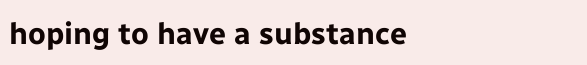hoping to have a substance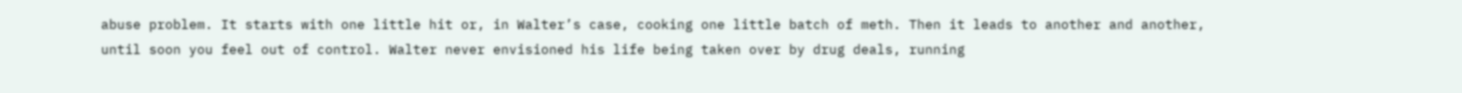abuse problem. It starts with one little hit or, in Walter’s case, cooking one little batch of meth. Then it leads to another and another, until soon you feel out of control. Walter never envisioned his life being taken over by drug deals, running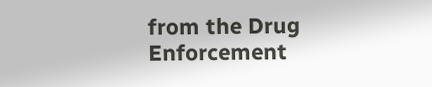from the Drug Enforcement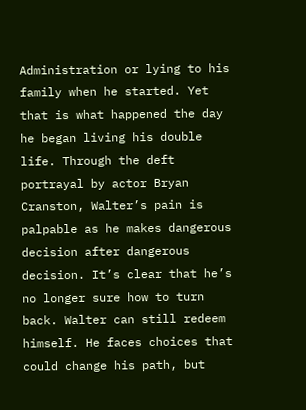Administration or lying to his family when he started. Yet that is what happened the day he began living his double life. Through the deft portrayal by actor Bryan Cranston, Walter’s pain is palpable as he makes dangerous decision after dangerous decision. It’s clear that he’s no longer sure how to turn back. Walter can still redeem himself. He faces choices that could change his path, but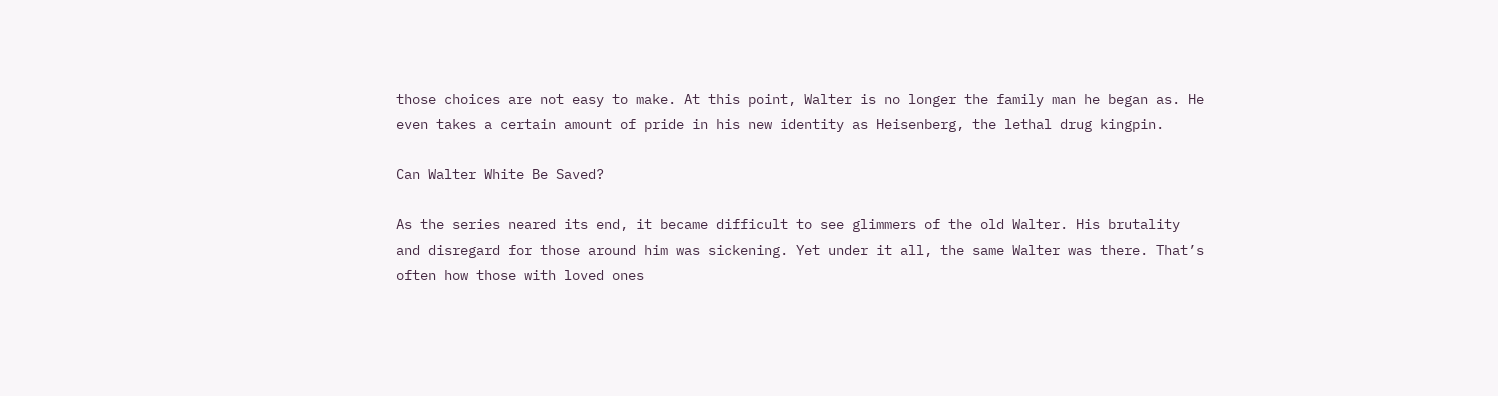those choices are not easy to make. At this point, Walter is no longer the family man he began as. He even takes a certain amount of pride in his new identity as Heisenberg, the lethal drug kingpin.

Can Walter White Be Saved?

As the series neared its end, it became difficult to see glimmers of the old Walter. His brutality and disregard for those around him was sickening. Yet under it all, the same Walter was there. That’s often how those with loved ones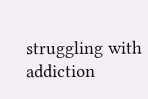struggling with addiction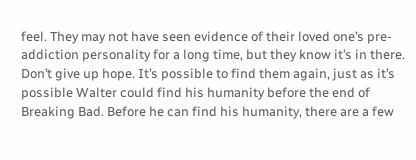feel. They may not have seen evidence of their loved one’s pre-addiction personality for a long time, but they know it’s in there. Don’t give up hope. It’s possible to find them again, just as it’s possible Walter could find his humanity before the end of Breaking Bad. Before he can find his humanity, there are a few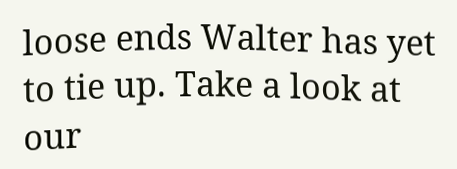loose ends Walter has yet to tie up. Take a look at our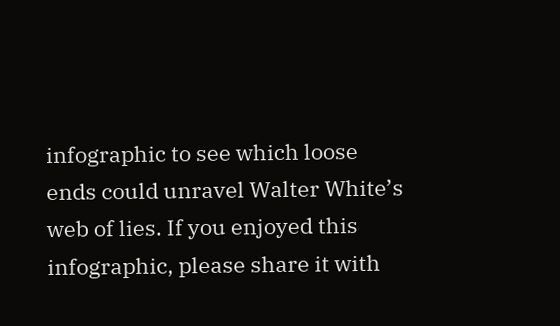infographic to see which loose ends could unravel Walter White’s web of lies. If you enjoyed this infographic, please share it with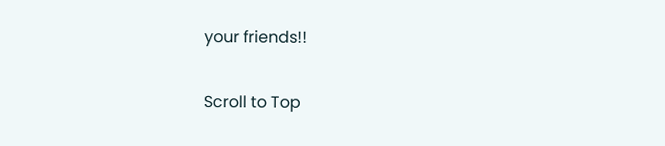your friends!!

Scroll to Top